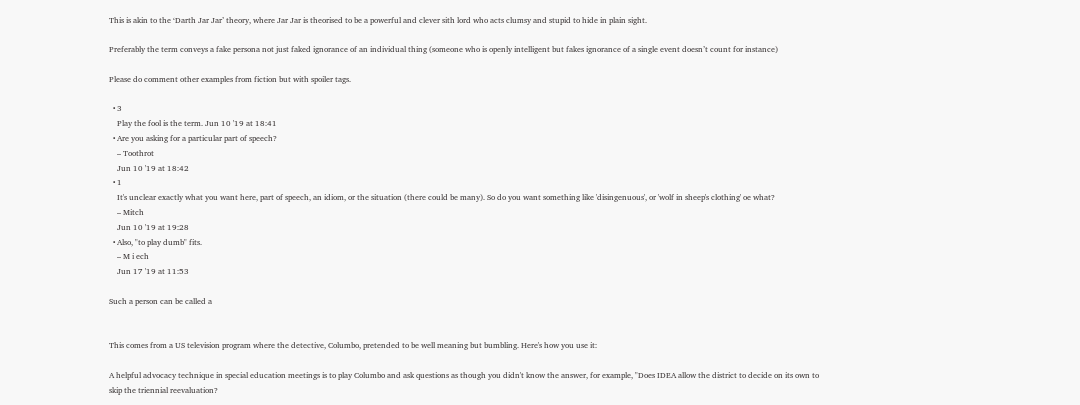This is akin to the ‘Darth Jar Jar’ theory, where Jar Jar is theorised to be a powerful and clever sith lord who acts clumsy and stupid to hide in plain sight.

Preferably the term conveys a fake persona not just faked ignorance of an individual thing (someone who is openly intelligent but fakes ignorance of a single event doesn’t count for instance)

Please do comment other examples from fiction but with spoiler tags.

  • 3
    Play the fool is the term. Jun 10 '19 at 18:41
  • Are you asking for a particular part of speech?
    – Toothrot
    Jun 10 '19 at 18:42
  • 1
    It's unclear exactly what you want here, part of speech, an idiom, or the situation (there could be many). So do you want something like 'disingenuous', or 'wolf in sheep's clothing' oe what?
    – Mitch
    Jun 10 '19 at 19:28
  • Also, "to play dumb" fits.
    – M i ech
    Jun 17 '19 at 11:53

Such a person can be called a


This comes from a US television program where the detective, Columbo, pretended to be well meaning but bumbling. Here's how you use it:

A helpful advocacy technique in special education meetings is to play Columbo and ask questions as though you didn't know the answer, for example, "Does IDEA allow the district to decide on its own to skip the triennial reevaluation?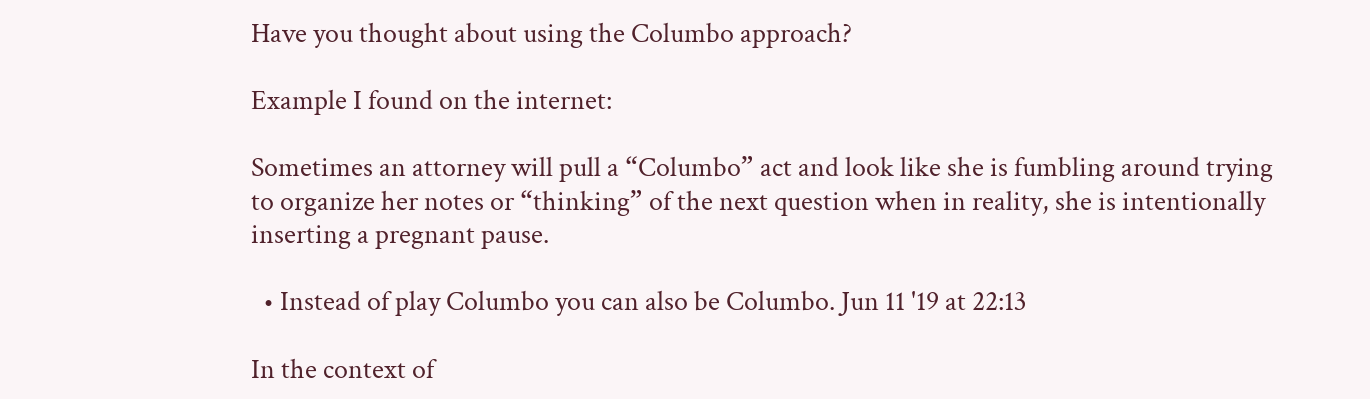Have you thought about using the Columbo approach?

Example I found on the internet:

Sometimes an attorney will pull a “Columbo” act and look like she is fumbling around trying to organize her notes or “thinking” of the next question when in reality, she is intentionally inserting a pregnant pause.

  • Instead of play Columbo you can also be Columbo. Jun 11 '19 at 22:13

In the context of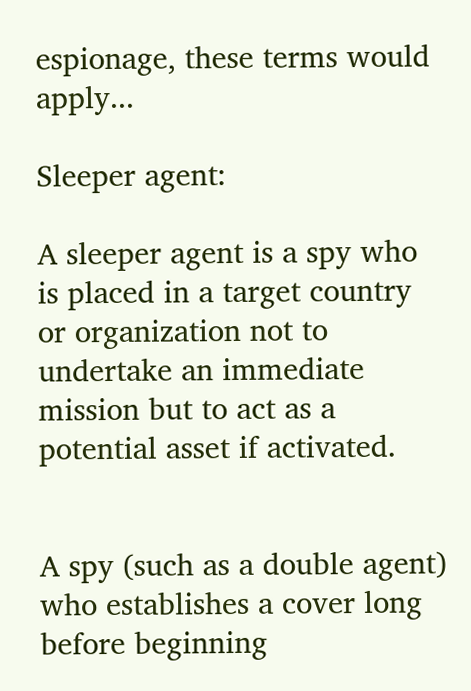espionage, these terms would apply...

Sleeper agent:

A sleeper agent is a spy who is placed in a target country or organization not to undertake an immediate mission but to act as a potential asset if activated.


A spy (such as a double agent) who establishes a cover long before beginning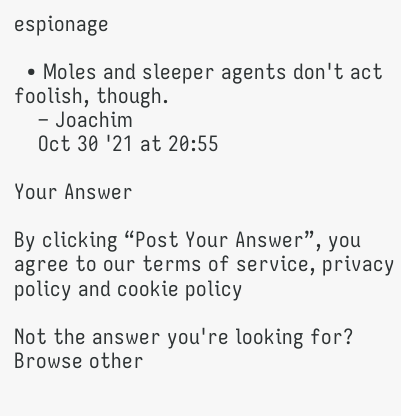espionage

  • Moles and sleeper agents don't act foolish, though.
    – Joachim
    Oct 30 '21 at 20:55

Your Answer

By clicking “Post Your Answer”, you agree to our terms of service, privacy policy and cookie policy

Not the answer you're looking for? Browse other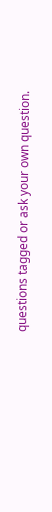questions tagged or ask your own question.